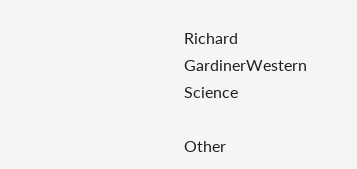Richard GardinerWestern Science

Other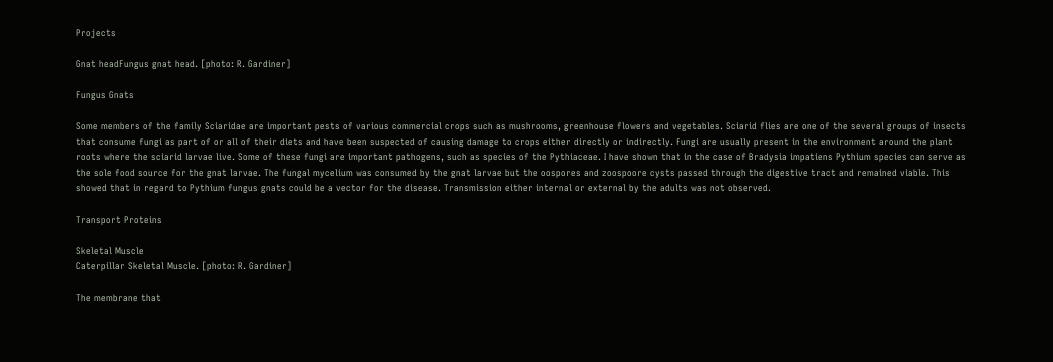Projects

Gnat headFungus gnat head. [photo: R. Gardiner]

Fungus Gnats

Some members of the family Sciaridae are important pests of various commercial crops such as mushrooms, greenhouse flowers and vegetables. Sciarid flies are one of the several groups of insects that consume fungi as part of or all of their diets and have been suspected of causing damage to crops either directly or indirectly. Fungi are usually present in the environment around the plant roots where the sciarid larvae live. Some of these fungi are important pathogens, such as species of the Pythiaceae. I have shown that in the case of Bradysia impatiens Pythium species can serve as the sole food source for the gnat larvae. The fungal mycelium was consumed by the gnat larvae but the oospores and zoospoore cysts passed through the digestive tract and remained viable. This showed that in regard to Pythium fungus gnats could be a vector for the disease. Transmission either internal or external by the adults was not observed.

Transport Proteins

Skeletal Muscle
Caterpillar Skeletal Muscle. [photo: R. Gardiner]

The membrane that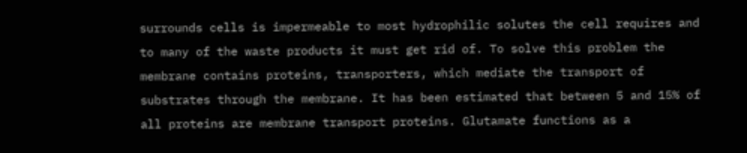surrounds cells is impermeable to most hydrophilic solutes the cell requires and to many of the waste products it must get rid of. To solve this problem the membrane contains proteins, transporters, which mediate the transport of substrates through the membrane. It has been estimated that between 5 and 15% of all proteins are membrane transport proteins. Glutamate functions as a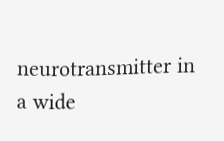neurotransmitter in a wide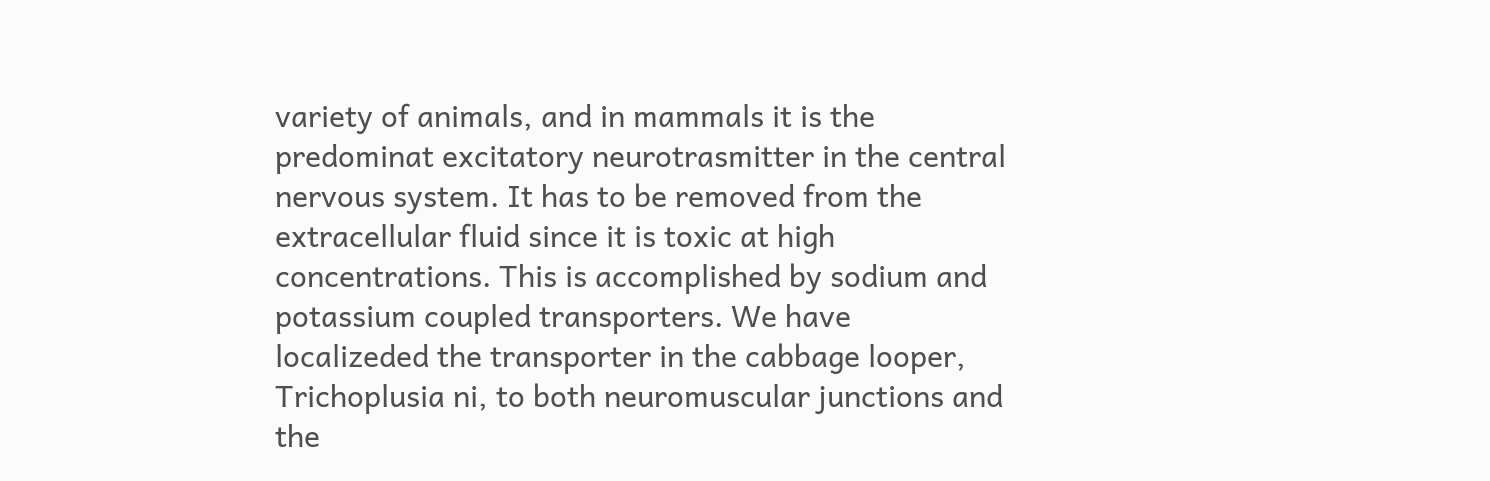variety of animals, and in mammals it is the predominat excitatory neurotrasmitter in the central nervous system. It has to be removed from the extracellular fluid since it is toxic at high concentrations. This is accomplished by sodium and potassium coupled transporters. We have localizeded the transporter in the cabbage looper, Trichoplusia ni, to both neuromuscular junctions and the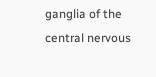ganglia of the central nervous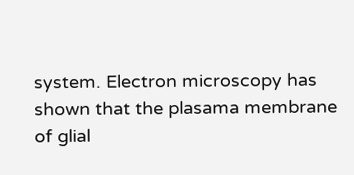system. Electron microscopy has shown that the plasama membrane of glial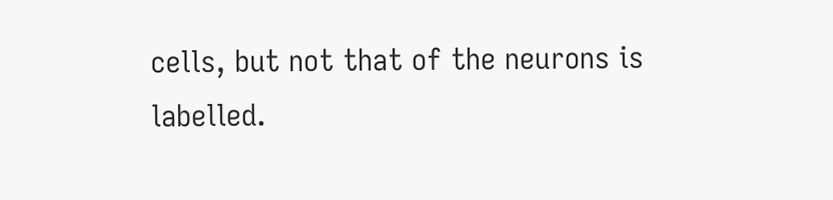cells, but not that of the neurons is labelled.